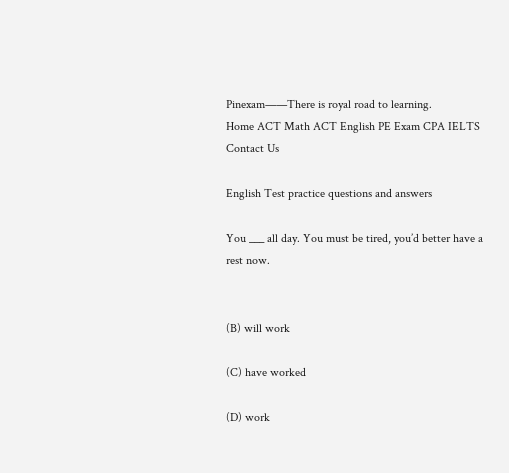Pinexam——There is royal road to learning.
Home ACT Math ACT English PE Exam CPA IELTS Contact Us

English Test practice questions and answers

You ___ all day. You must be tired, you’d better have a rest now.


(B) will work

(C) have worked

(D) work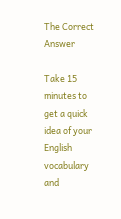The Correct Answer

Take 15 minutes to get a quick idea of your English vocabulary and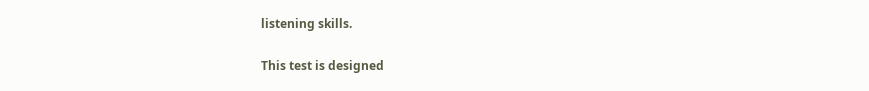listening skills.

This test is designed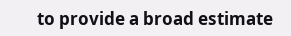to provide a broad estimate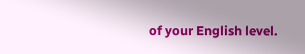of your English level.